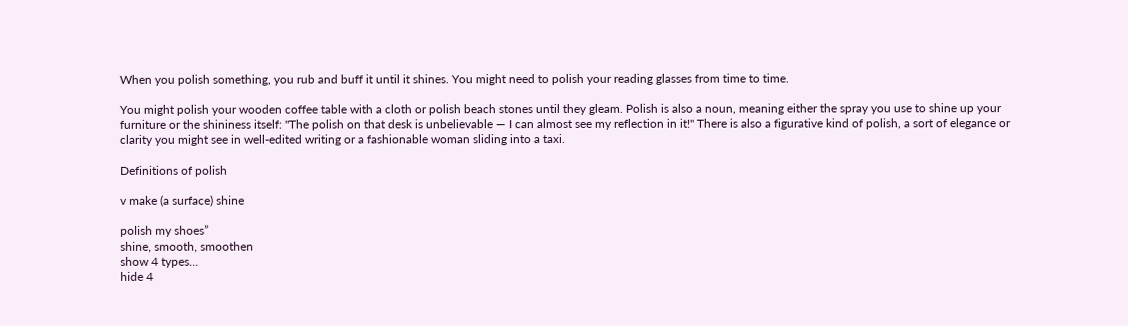When you polish something, you rub and buff it until it shines. You might need to polish your reading glasses from time to time.

You might polish your wooden coffee table with a cloth or polish beach stones until they gleam. Polish is also a noun, meaning either the spray you use to shine up your furniture or the shininess itself: "The polish on that desk is unbelievable — I can almost see my reflection in it!" There is also a figurative kind of polish, a sort of elegance or clarity you might see in well-edited writing or a fashionable woman sliding into a taxi.

Definitions of polish

v make (a surface) shine

polish my shoes”
shine, smooth, smoothen
show 4 types...
hide 4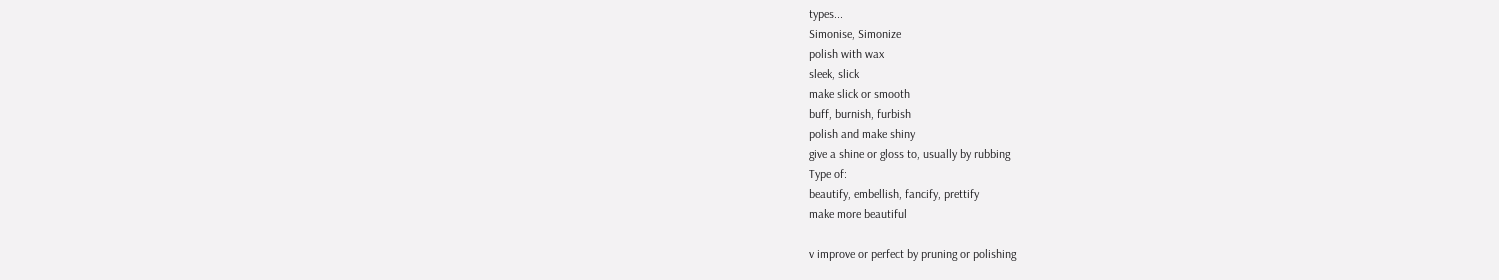types...
Simonise, Simonize
polish with wax
sleek, slick
make slick or smooth
buff, burnish, furbish
polish and make shiny
give a shine or gloss to, usually by rubbing
Type of:
beautify, embellish, fancify, prettify
make more beautiful

v improve or perfect by pruning or polishing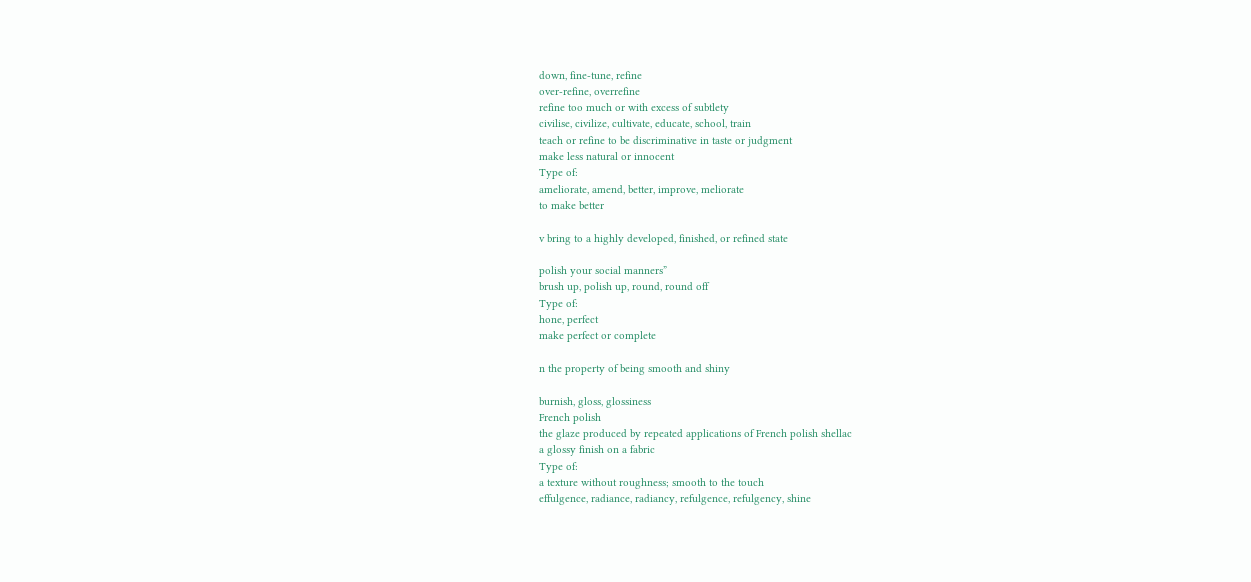down, fine-tune, refine
over-refine, overrefine
refine too much or with excess of subtlety
civilise, civilize, cultivate, educate, school, train
teach or refine to be discriminative in taste or judgment
make less natural or innocent
Type of:
ameliorate, amend, better, improve, meliorate
to make better

v bring to a highly developed, finished, or refined state

polish your social manners”
brush up, polish up, round, round off
Type of:
hone, perfect
make perfect or complete

n the property of being smooth and shiny

burnish, gloss, glossiness
French polish
the glaze produced by repeated applications of French polish shellac
a glossy finish on a fabric
Type of:
a texture without roughness; smooth to the touch
effulgence, radiance, radiancy, refulgence, refulgency, shine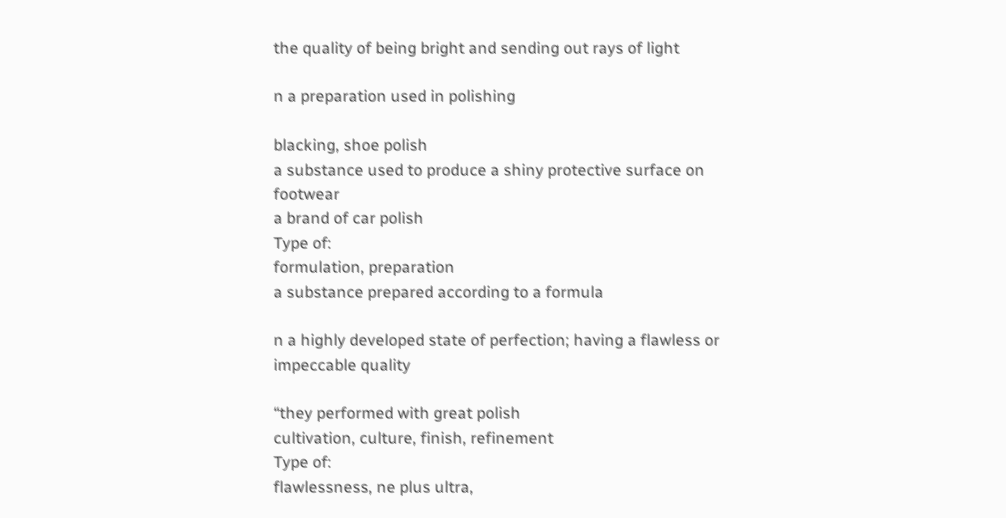the quality of being bright and sending out rays of light

n a preparation used in polishing

blacking, shoe polish
a substance used to produce a shiny protective surface on footwear
a brand of car polish
Type of:
formulation, preparation
a substance prepared according to a formula

n a highly developed state of perfection; having a flawless or impeccable quality

“they performed with great polish
cultivation, culture, finish, refinement
Type of:
flawlessness, ne plus ultra,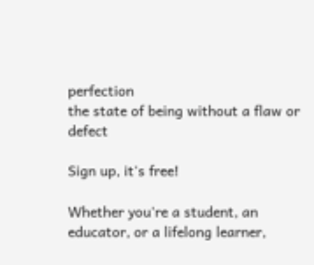perfection
the state of being without a flaw or defect

Sign up, it's free!

Whether you're a student, an educator, or a lifelong learner,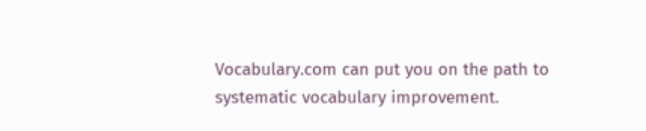Vocabulary.com can put you on the path to systematic vocabulary improvement.